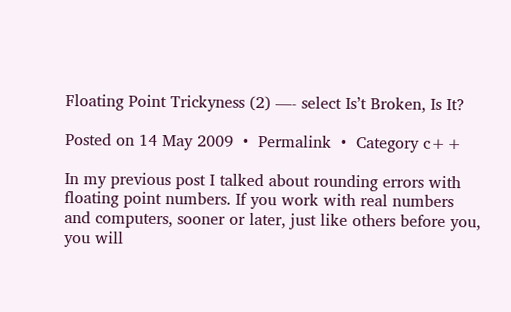Floating Point Trickyness (2) —- select Is’t Broken, Is It?

Posted on 14 May 2009  •  Permalink  •  Category c++

In my previous post I talked about rounding errors with floating point numbers. If you work with real numbers and computers, sooner or later, just like others before you, you will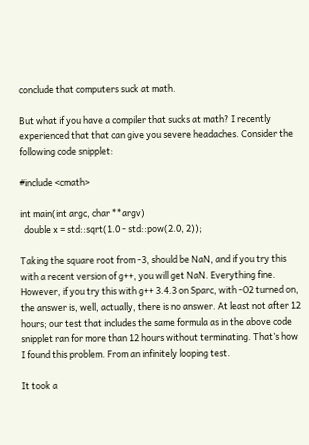conclude that computers suck at math.

But what if you have a compiler that sucks at math? I recently experienced that that can give you severe headaches. Consider the following code snipplet:

#include <cmath>

int main(int argc, char **argv)
  double x = std::sqrt(1.0 - std::pow(2.0, 2));

Taking the square root from -3, should be NaN, and if you try this with a recent version of g++, you will get NaN. Everything fine. However, if you try this with g++ 3.4.3 on Sparc, with -O2 turned on, the answer is, well, actually, there is no answer. At least not after 12 hours; our test that includes the same formula as in the above code snipplet ran for more than 12 hours without terminating. That’s how I found this problem. From an infinitely looping test.

It took a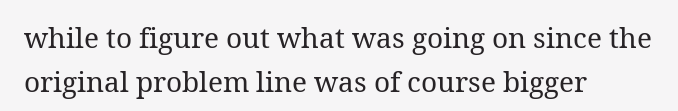while to figure out what was going on since the original problem line was of course bigger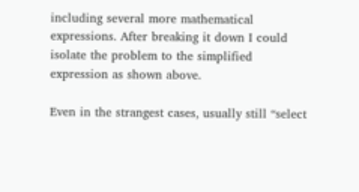including several more mathematical expressions. After breaking it down I could isolate the problem to the simplified expression as shown above.

Even in the strangest cases, usually still “select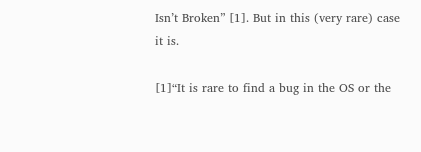Isn’t Broken” [1]. But in this (very rare) case it is.

[1]“It is rare to find a bug in the OS or the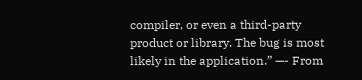compiler, or even a third-party product or library. The bug is most likely in the application.” —- From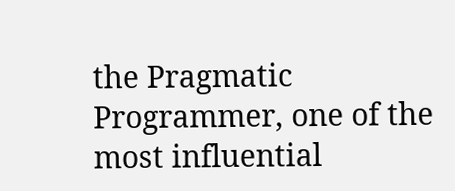the Pragmatic Programmer, one of the most influential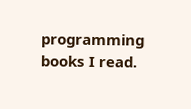programming books I read.